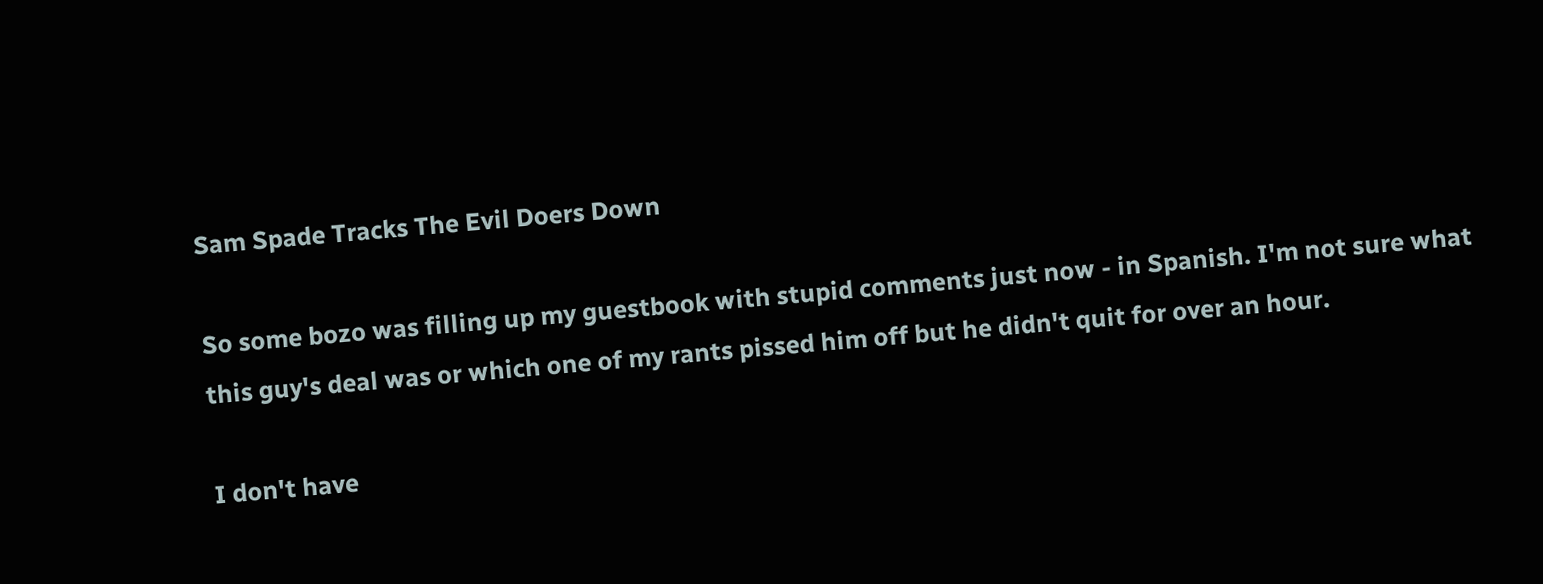Sam Spade Tracks The Evil Doers Down

So some bozo was filling up my guestbook with stupid comments just now - in Spanish. I'm not sure what this guy's deal was or which one of my rants pissed him off but he didn't quit for over an hour.

I don't have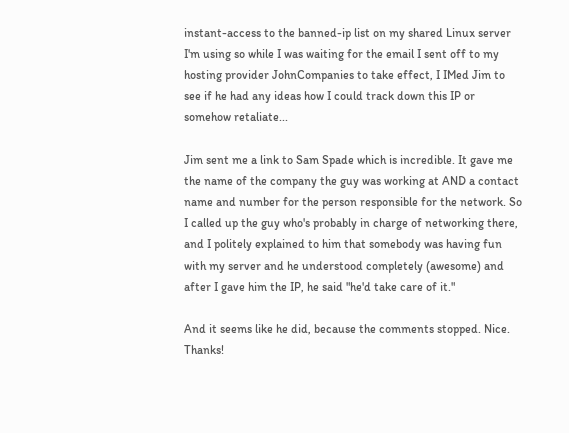instant-access to the banned-ip list on my shared Linux server I'm using so while I was waiting for the email I sent off to my hosting provider JohnCompanies to take effect, I IMed Jim to see if he had any ideas how I could track down this IP or somehow retaliate...

Jim sent me a link to Sam Spade which is incredible. It gave me the name of the company the guy was working at AND a contact name and number for the person responsible for the network. So I called up the guy who's probably in charge of networking there, and I politely explained to him that somebody was having fun with my server and he understood completely (awesome) and after I gave him the IP, he said "he'd take care of it."

And it seems like he did, because the comments stopped. Nice. Thanks!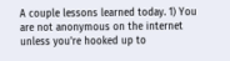A couple lessons learned today. 1) You are not anonymous on the internet unless you're hooked up to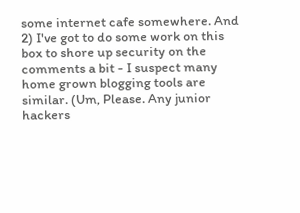some internet cafe somewhere. And 2) I've got to do some work on this box to shore up security on the comments a bit - I suspect many home grown blogging tools are similar. (Um, Please. Any junior hackers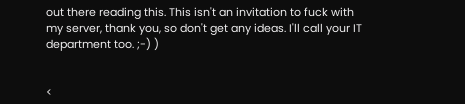out there reading this. This isn't an invitation to fuck with my server, thank you, so don't get any ideas. I'll call your IT department too. ;-) )


<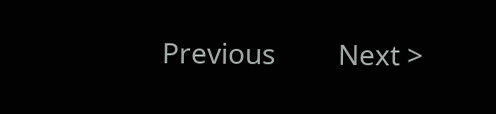Previous         Next >